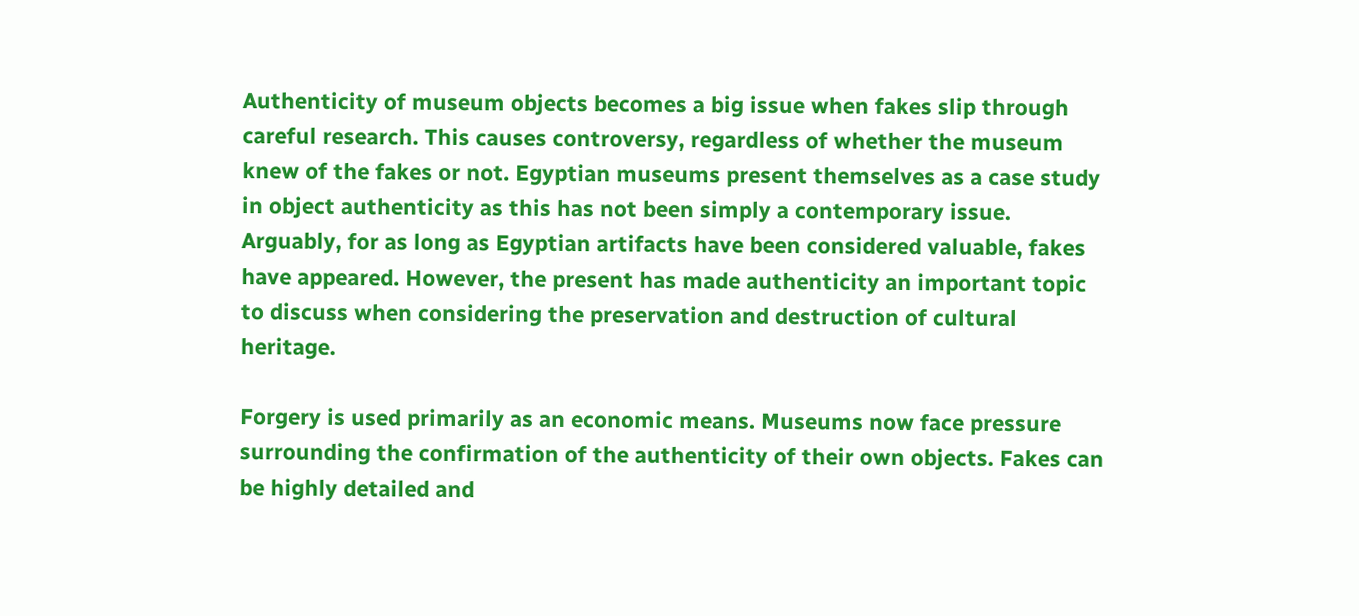Authenticity of museum objects becomes a big issue when fakes slip through careful research. This causes controversy, regardless of whether the museum knew of the fakes or not. Egyptian museums present themselves as a case study in object authenticity as this has not been simply a contemporary issue. Arguably, for as long as Egyptian artifacts have been considered valuable, fakes have appeared. However, the present has made authenticity an important topic to discuss when considering the preservation and destruction of cultural heritage.

Forgery is used primarily as an economic means. Museums now face pressure surrounding the confirmation of the authenticity of their own objects. Fakes can be highly detailed and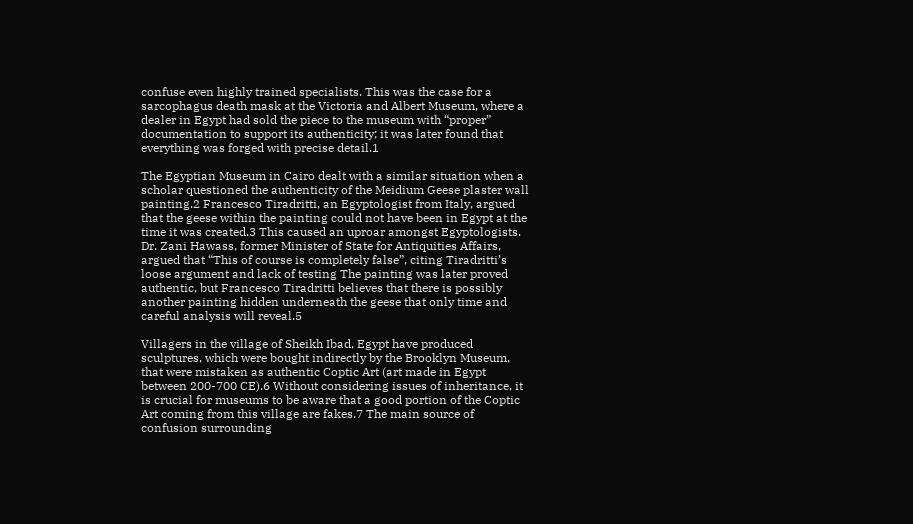confuse even highly trained specialists. This was the case for a sarcophagus death mask at the Victoria and Albert Museum, where a dealer in Egypt had sold the piece to the museum with “proper” documentation to support its authenticity; it was later found that everything was forged with precise detail.1

The Egyptian Museum in Cairo dealt with a similar situation when a scholar questioned the authenticity of the Meidium Geese plaster wall painting.2 Francesco Tiradritti, an Egyptologist from Italy, argued that the geese within the painting could not have been in Egypt at the time it was created.3 This caused an uproar amongst Egyptologists. Dr. Zani Hawass, former Minister of State for Antiquities Affairs, argued that “This of course is completely false”, citing Tiradritti’s loose argument and lack of testing The painting was later proved authentic, but Francesco Tiradritti believes that there is possibly another painting hidden underneath the geese that only time and careful analysis will reveal.5

Villagers in the village of Sheikh Ibad, Egypt have produced sculptures, which were bought indirectly by the Brooklyn Museum, that were mistaken as authentic Coptic Art (art made in Egypt between 200-700 CE).6 Without considering issues of inheritance, it is crucial for museums to be aware that a good portion of the Coptic Art coming from this village are fakes.7 The main source of confusion surrounding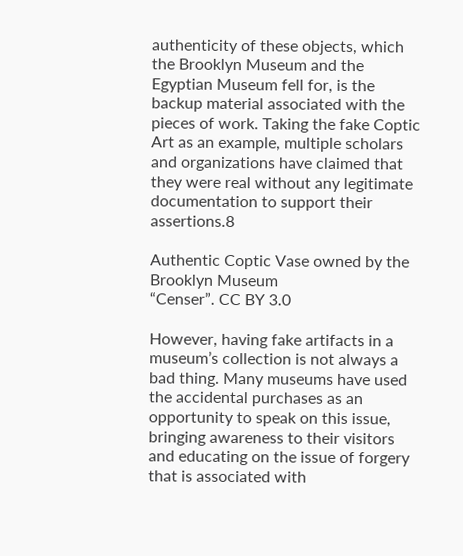authenticity of these objects, which the Brooklyn Museum and the Egyptian Museum fell for, is the backup material associated with the pieces of work. Taking the fake Coptic Art as an example, multiple scholars and organizations have claimed that they were real without any legitimate documentation to support their assertions.8

Authentic Coptic Vase owned by the Brooklyn Museum
“Censer”. CC BY 3.0

However, having fake artifacts in a museum’s collection is not always a bad thing. Many museums have used the accidental purchases as an opportunity to speak on this issue, bringing awareness to their visitors and educating on the issue of forgery that is associated with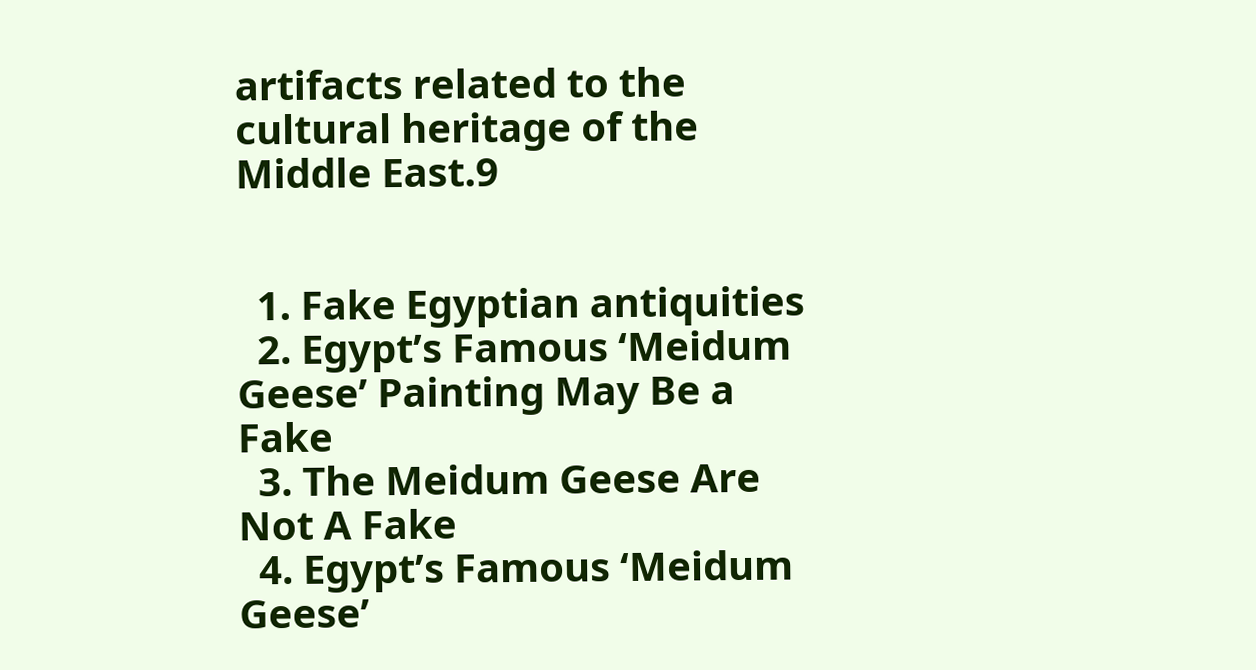artifacts related to the cultural heritage of the Middle East.9


  1. Fake Egyptian antiquities
  2. Egypt’s Famous ‘Meidum Geese’ Painting May Be a Fake
  3. The Meidum Geese Are Not A Fake
  4. Egypt’s Famous ‘Meidum Geese’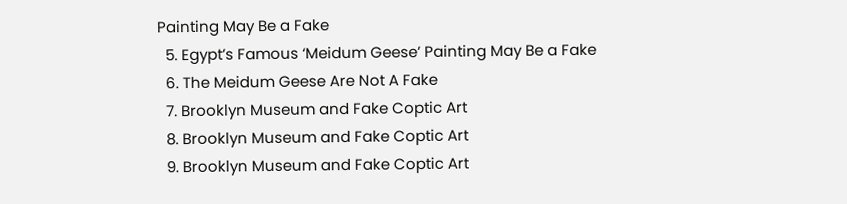Painting May Be a Fake
  5. Egypt’s Famous ‘Meidum Geese’ Painting May Be a Fake
  6. The Meidum Geese Are Not A Fake
  7. Brooklyn Museum and Fake Coptic Art
  8. Brooklyn Museum and Fake Coptic Art
  9. Brooklyn Museum and Fake Coptic Art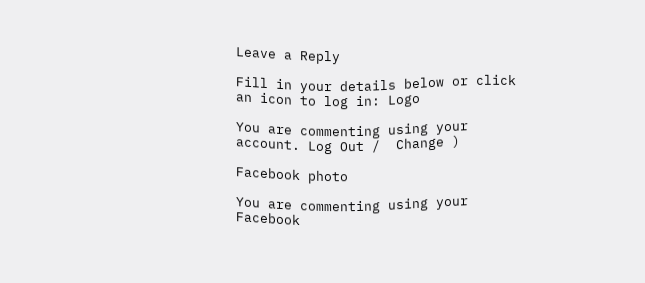Leave a Reply

Fill in your details below or click an icon to log in: Logo

You are commenting using your account. Log Out /  Change )

Facebook photo

You are commenting using your Facebook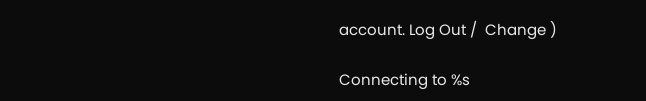account. Log Out /  Change )

Connecting to %s